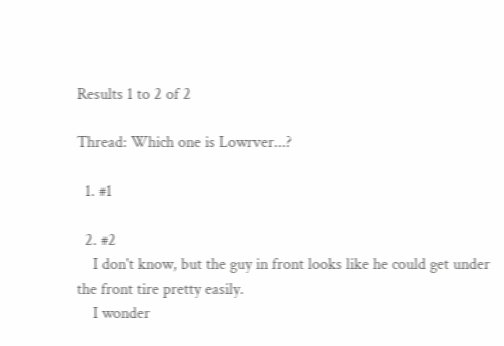Results 1 to 2 of 2

Thread: Which one is Lowrver...?

  1. #1

  2. #2
    I don't know, but the guy in front looks like he could get under the front tire pretty easily.
    I wonder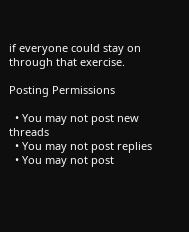if everyone could stay on through that exercise.

Posting Permissions

  • You may not post new threads
  • You may not post replies
  • You may not post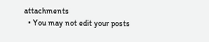attachments
  • You may not edit your posts